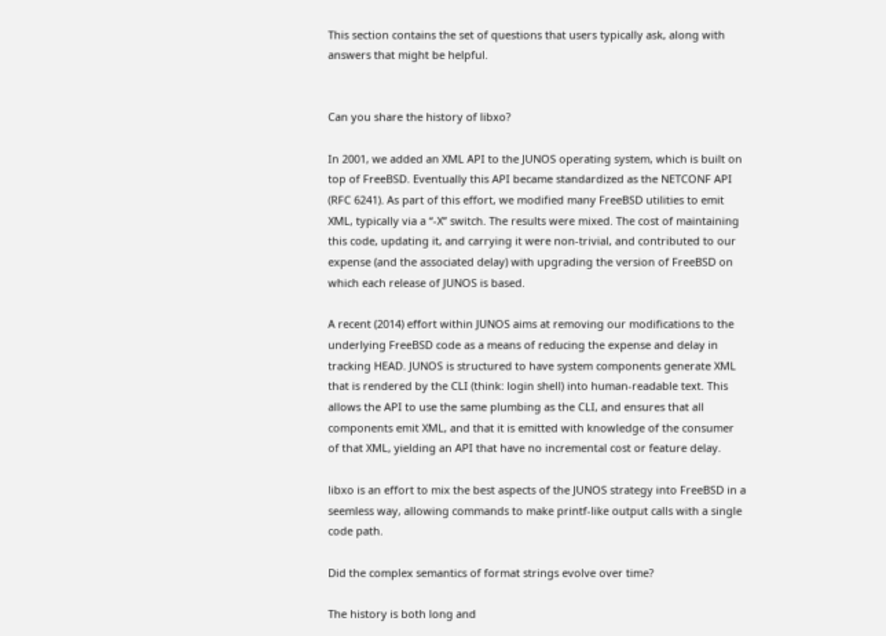This section contains the set of questions that users typically ask, along with answers that might be helpful.


Can you share the history of libxo?

In 2001, we added an XML API to the JUNOS operating system, which is built on top of FreeBSD. Eventually this API became standardized as the NETCONF API (RFC 6241). As part of this effort, we modified many FreeBSD utilities to emit XML, typically via a “-X” switch. The results were mixed. The cost of maintaining this code, updating it, and carrying it were non-trivial, and contributed to our expense (and the associated delay) with upgrading the version of FreeBSD on which each release of JUNOS is based.

A recent (2014) effort within JUNOS aims at removing our modifications to the underlying FreeBSD code as a means of reducing the expense and delay in tracking HEAD. JUNOS is structured to have system components generate XML that is rendered by the CLI (think: login shell) into human-readable text. This allows the API to use the same plumbing as the CLI, and ensures that all components emit XML, and that it is emitted with knowledge of the consumer of that XML, yielding an API that have no incremental cost or feature delay.

libxo is an effort to mix the best aspects of the JUNOS strategy into FreeBSD in a seemless way, allowing commands to make printf-like output calls with a single code path.

Did the complex semantics of format strings evolve over time?

The history is both long and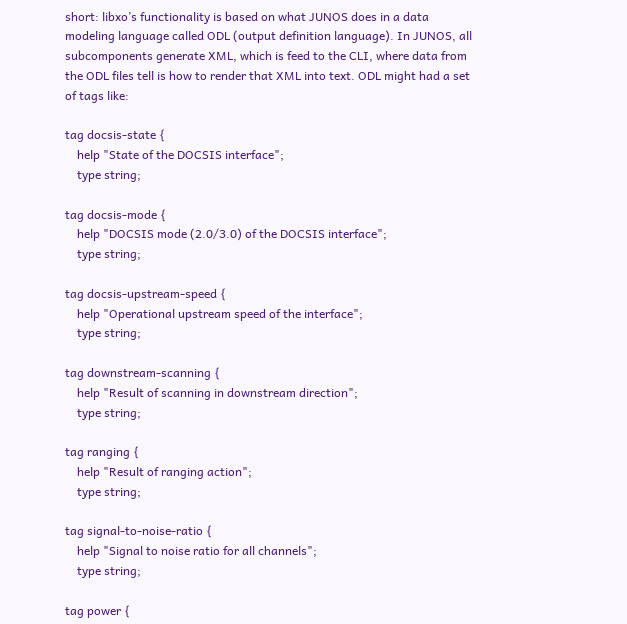short: libxo’s functionality is based on what JUNOS does in a data modeling language called ODL (output definition language). In JUNOS, all subcomponents generate XML, which is feed to the CLI, where data from the ODL files tell is how to render that XML into text. ODL might had a set of tags like:

tag docsis-state {
    help "State of the DOCSIS interface";
    type string;

tag docsis-mode {
    help "DOCSIS mode (2.0/3.0) of the DOCSIS interface";
    type string;

tag docsis-upstream-speed {
    help "Operational upstream speed of the interface";
    type string;

tag downstream-scanning {
    help "Result of scanning in downstream direction";
    type string;

tag ranging {
    help "Result of ranging action";
    type string;

tag signal-to-noise-ratio {
    help "Signal to noise ratio for all channels";
    type string;

tag power {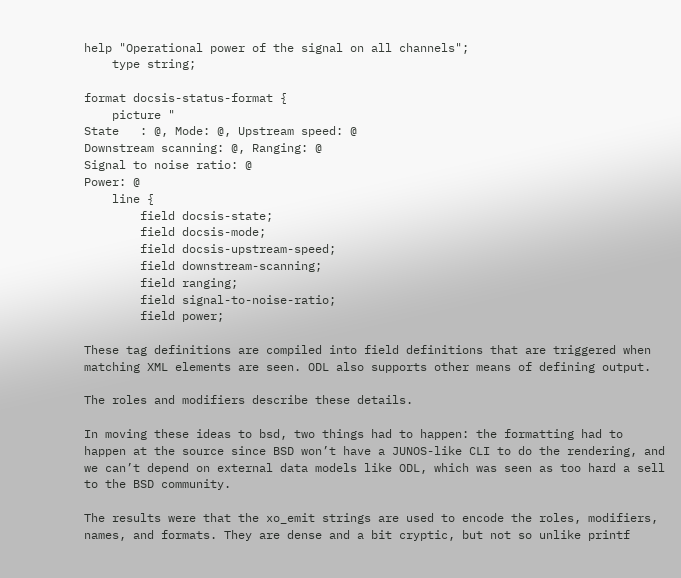help "Operational power of the signal on all channels";
    type string;

format docsis-status-format {
    picture "
State   : @, Mode: @, Upstream speed: @
Downstream scanning: @, Ranging: @
Signal to noise ratio: @
Power: @
    line {
        field docsis-state;
        field docsis-mode;
        field docsis-upstream-speed;
        field downstream-scanning;
        field ranging;
        field signal-to-noise-ratio;
        field power;

These tag definitions are compiled into field definitions that are triggered when matching XML elements are seen. ODL also supports other means of defining output.

The roles and modifiers describe these details.

In moving these ideas to bsd, two things had to happen: the formatting had to happen at the source since BSD won’t have a JUNOS-like CLI to do the rendering, and we can’t depend on external data models like ODL, which was seen as too hard a sell to the BSD community.

The results were that the xo_emit strings are used to encode the roles, modifiers, names, and formats. They are dense and a bit cryptic, but not so unlike printf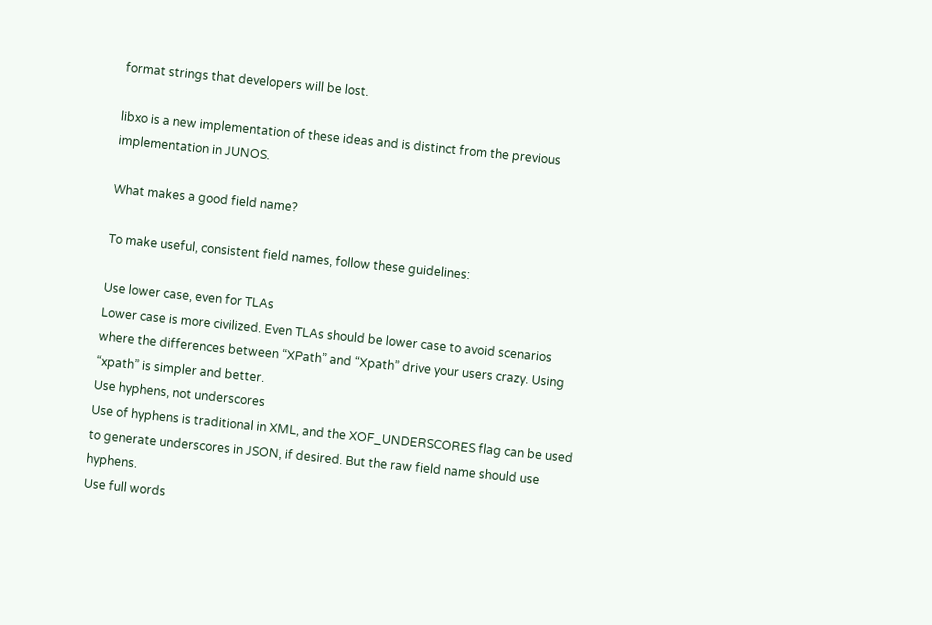format strings that developers will be lost.

libxo is a new implementation of these ideas and is distinct from the previous implementation in JUNOS.

What makes a good field name?

To make useful, consistent field names, follow these guidelines:

Use lower case, even for TLAs
Lower case is more civilized. Even TLAs should be lower case to avoid scenarios where the differences between “XPath” and “Xpath” drive your users crazy. Using “xpath” is simpler and better.
Use hyphens, not underscores
Use of hyphens is traditional in XML, and the XOF_UNDERSCORES flag can be used to generate underscores in JSON, if desired. But the raw field name should use hyphens.
Use full words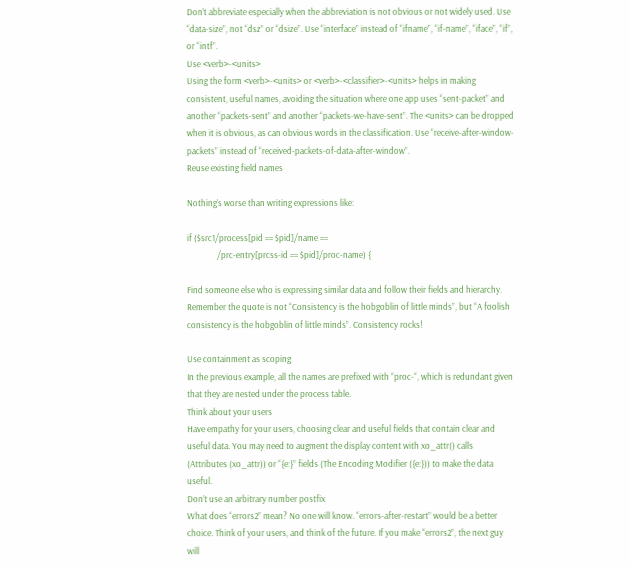Don’t abbreviate especially when the abbreviation is not obvious or not widely used. Use “data-size”, not “dsz” or “dsize”. Use “interface” instead of “ifname”, “if-name”, “iface”, “if”, or “intf”.
Use <verb>-<units>
Using the form <verb>-<units> or <verb>-<classifier>-<units> helps in making consistent, useful names, avoiding the situation where one app uses “sent-packet” and another “packets-sent” and another “packets-we-have-sent”. The <units> can be dropped when it is obvious, as can obvious words in the classification. Use “receive-after-window-packets” instead of “received-packets-of-data-after-window”.
Reuse existing field names

Nothing’s worse than writing expressions like:

if ($src1/process[pid == $pid]/name ==
               /prc-entry[prcss-id == $pid]/proc-name) {

Find someone else who is expressing similar data and follow their fields and hierarchy. Remember the quote is not “Consistency is the hobgoblin of little minds”, but “A foolish consistency is the hobgoblin of little minds”. Consistency rocks!

Use containment as scoping
In the previous example, all the names are prefixed with “proc-“, which is redundant given that they are nested under the process table.
Think about your users
Have empathy for your users, choosing clear and useful fields that contain clear and useful data. You may need to augment the display content with xo_attr() calls (Attributes (xo_attr)) or “{e:}” fields (The Encoding Modifier ({e:})) to make the data useful.
Don’t use an arbitrary number postfix
What does “errors2” mean? No one will know. “errors-after-restart” would be a better choice. Think of your users, and think of the future. If you make “errors2”, the next guy will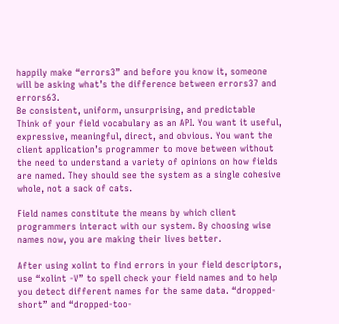happily make “errors3” and before you know it, someone will be asking what’s the difference between errors37 and errors63.
Be consistent, uniform, unsurprising, and predictable
Think of your field vocabulary as an API. You want it useful, expressive, meaningful, direct, and obvious. You want the client application’s programmer to move between without the need to understand a variety of opinions on how fields are named. They should see the system as a single cohesive whole, not a sack of cats.

Field names constitute the means by which client programmers interact with our system. By choosing wise names now, you are making their lives better.

After using xolint to find errors in your field descriptors, use “xolint -V” to spell check your field names and to help you detect different names for the same data. “dropped-short” and “dropped-too-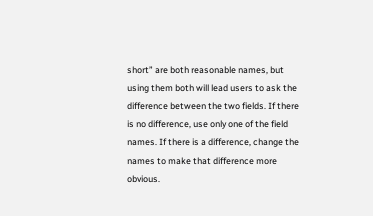short” are both reasonable names, but using them both will lead users to ask the difference between the two fields. If there is no difference, use only one of the field names. If there is a difference, change the names to make that difference more obvious.